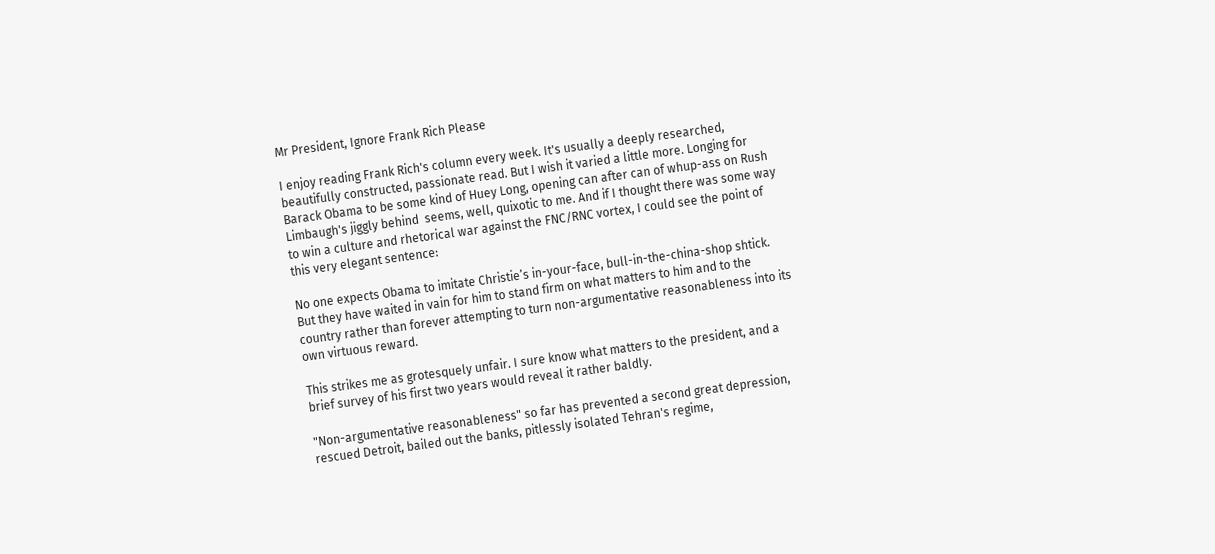Mr President, Ignore Frank Rich Please

I enjoy reading Frank Rich's column every week. It's usually a deeply researched, beautifully constructed, passionate read. But I wish it varied a little more. Longing for Barack Obama to be some kind of Huey Long, opening can after can of whup-ass on Rush Limbaugh's jiggly behind  seems, well, quixotic to me. And if I thought there was some way to win a culture and rhetorical war against the FNC/RNC vortex, I could see the point of this very elegant sentence:

No one expects Obama to imitate Christie’s in-your-face, bull-in-the-china-shop shtick. But they have waited in vain for him to stand firm on what matters to him and to the country rather than forever attempting to turn non-argumentative reasonableness into its own virtuous reward.

This strikes me as grotesquely unfair. I sure know what matters to the president, and a brief survey of his first two years would reveal it rather baldly.

"Non-argumentative reasonableness" so far has prevented a second great depression, rescued Detroit, bailed out the banks, pitlessly isolated Tehran's regime,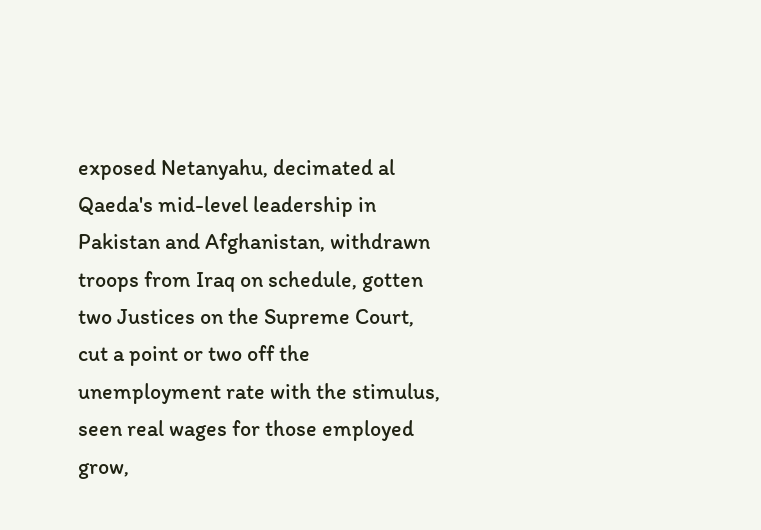exposed Netanyahu, decimated al Qaeda's mid-level leadership in Pakistan and Afghanistan, withdrawn troops from Iraq on schedule, gotten two Justices on the Supreme Court, cut a point or two off the unemployment rate with the stimulus, seen real wages for those employed grow,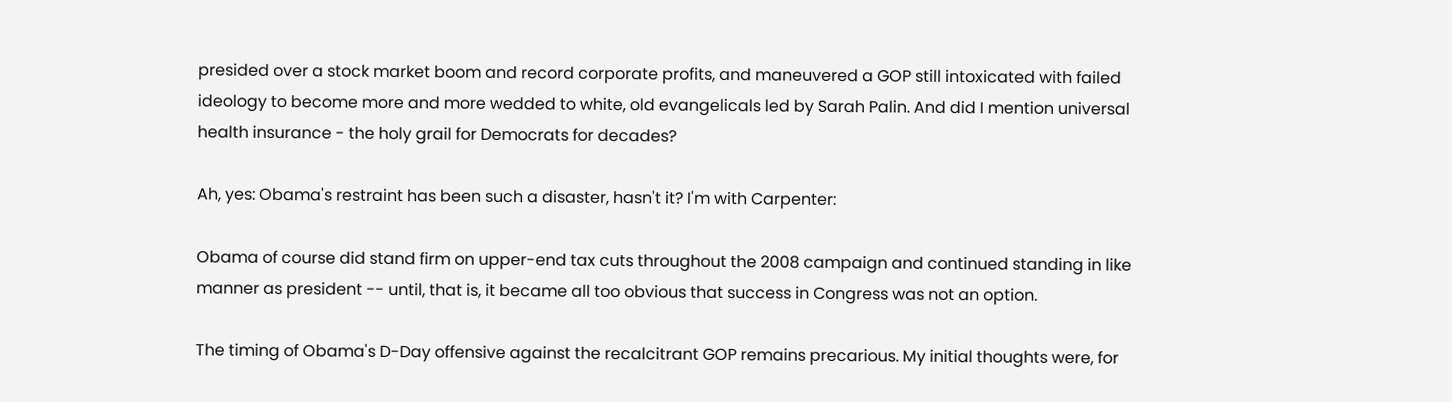presided over a stock market boom and record corporate profits, and maneuvered a GOP still intoxicated with failed ideology to become more and more wedded to white, old evangelicals led by Sarah Palin. And did I mention universal health insurance - the holy grail for Democrats for decades?

Ah, yes: Obama's restraint has been such a disaster, hasn't it? I'm with Carpenter:

Obama of course did stand firm on upper-end tax cuts throughout the 2008 campaign and continued standing in like manner as president -- until, that is, it became all too obvious that success in Congress was not an option.

The timing of Obama's D-Day offensive against the recalcitrant GOP remains precarious. My initial thoughts were, for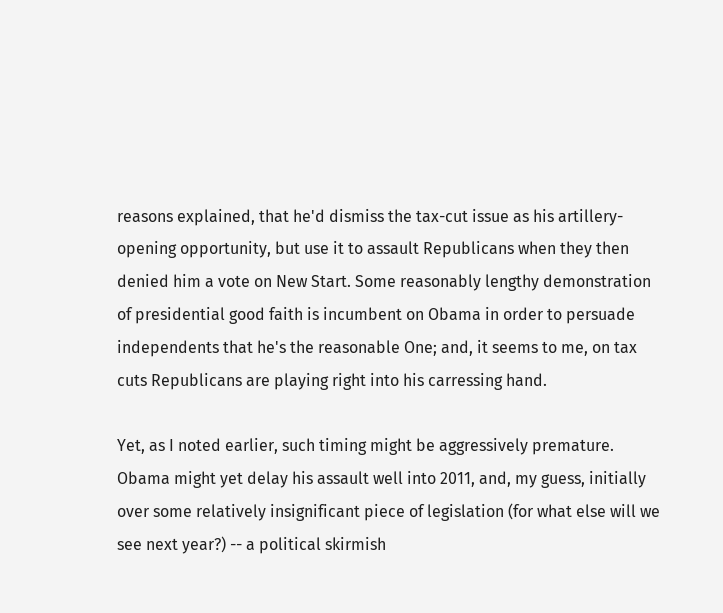reasons explained, that he'd dismiss the tax-cut issue as his artillery-opening opportunity, but use it to assault Republicans when they then denied him a vote on New Start. Some reasonably lengthy demonstration of presidential good faith is incumbent on Obama in order to persuade independents that he's the reasonable One; and, it seems to me, on tax cuts Republicans are playing right into his carressing hand.

Yet, as I noted earlier, such timing might be aggressively premature. Obama might yet delay his assault well into 2011, and, my guess, initially over some relatively insignificant piece of legislation (for what else will we see next year?) -- a political skirmish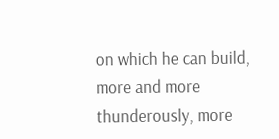on which he can build, more and more thunderously, more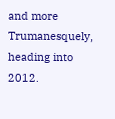and more Trumanesquely, heading into 2012.